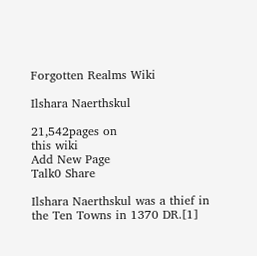Forgotten Realms Wiki

Ilshara Naerthskul

21,542pages on
this wiki
Add New Page
Talk0 Share

Ilshara Naerthskul was a thief in the Ten Towns in 1370 DR.[1]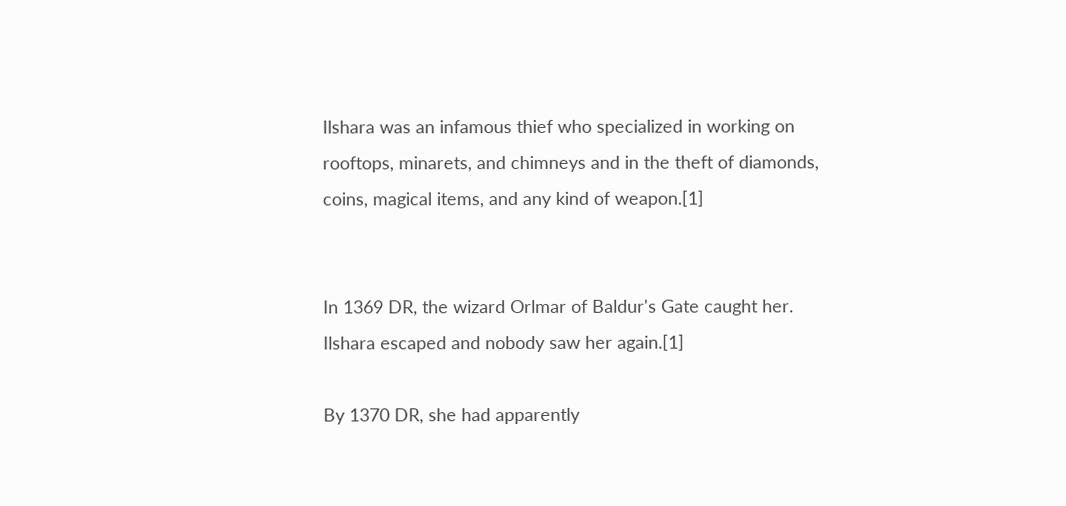Ilshara was an infamous thief who specialized in working on rooftops, minarets, and chimneys and in the theft of diamonds, coins, magical items, and any kind of weapon.[1]


In 1369 DR, the wizard Orlmar of Baldur's Gate caught her. Ilshara escaped and nobody saw her again.[1]

By 1370 DR, she had apparently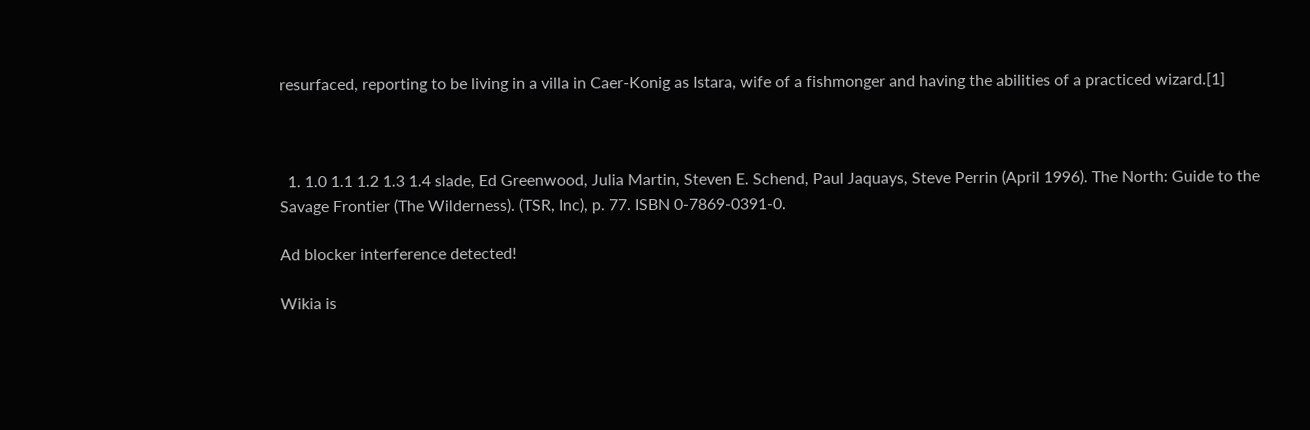resurfaced, reporting to be living in a villa in Caer-Konig as Istara, wife of a fishmonger and having the abilities of a practiced wizard.[1]



  1. 1.0 1.1 1.2 1.3 1.4 slade, Ed Greenwood, Julia Martin, Steven E. Schend, Paul Jaquays, Steve Perrin (April 1996). The North: Guide to the Savage Frontier (The Wilderness). (TSR, Inc), p. 77. ISBN 0-7869-0391-0.

Ad blocker interference detected!

Wikia is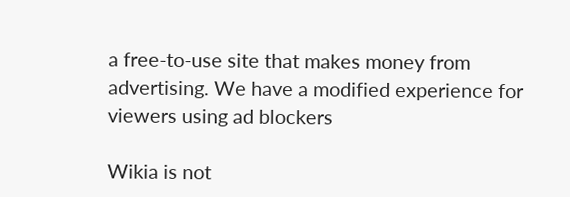a free-to-use site that makes money from advertising. We have a modified experience for viewers using ad blockers

Wikia is not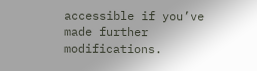accessible if you’ve made further modifications.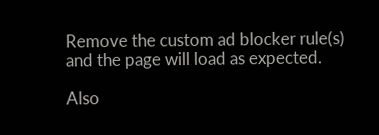Remove the custom ad blocker rule(s) and the page will load as expected.

Also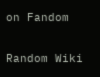on Fandom

Random Wiki